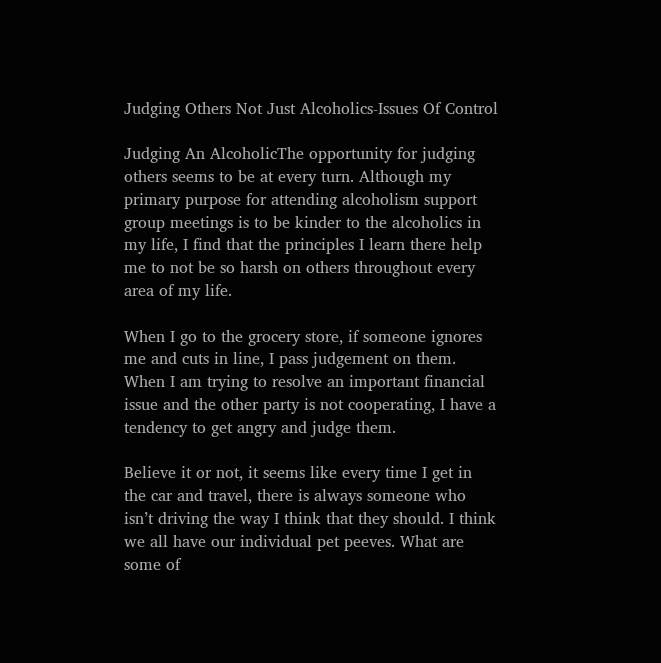Judging Others Not Just Alcoholics-Issues Of Control

Judging An AlcoholicThe opportunity for judging others seems to be at every turn. Although my primary purpose for attending alcoholism support group meetings is to be kinder to the alcoholics in my life, I find that the principles I learn there help me to not be so harsh on others throughout every area of my life.

When I go to the grocery store, if someone ignores me and cuts in line, I pass judgement on them. When I am trying to resolve an important financial issue and the other party is not cooperating, I have a tendency to get angry and judge them.

Believe it or not, it seems like every time I get in the car and travel, there is always someone who isn’t driving the way I think that they should. I think we all have our individual pet peeves. What are some of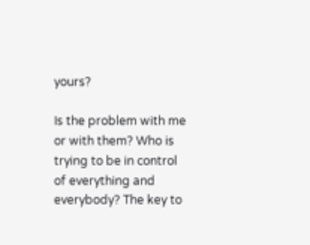yours?

Is the problem with me or with them? Who is trying to be in control of everything and everybody? The key to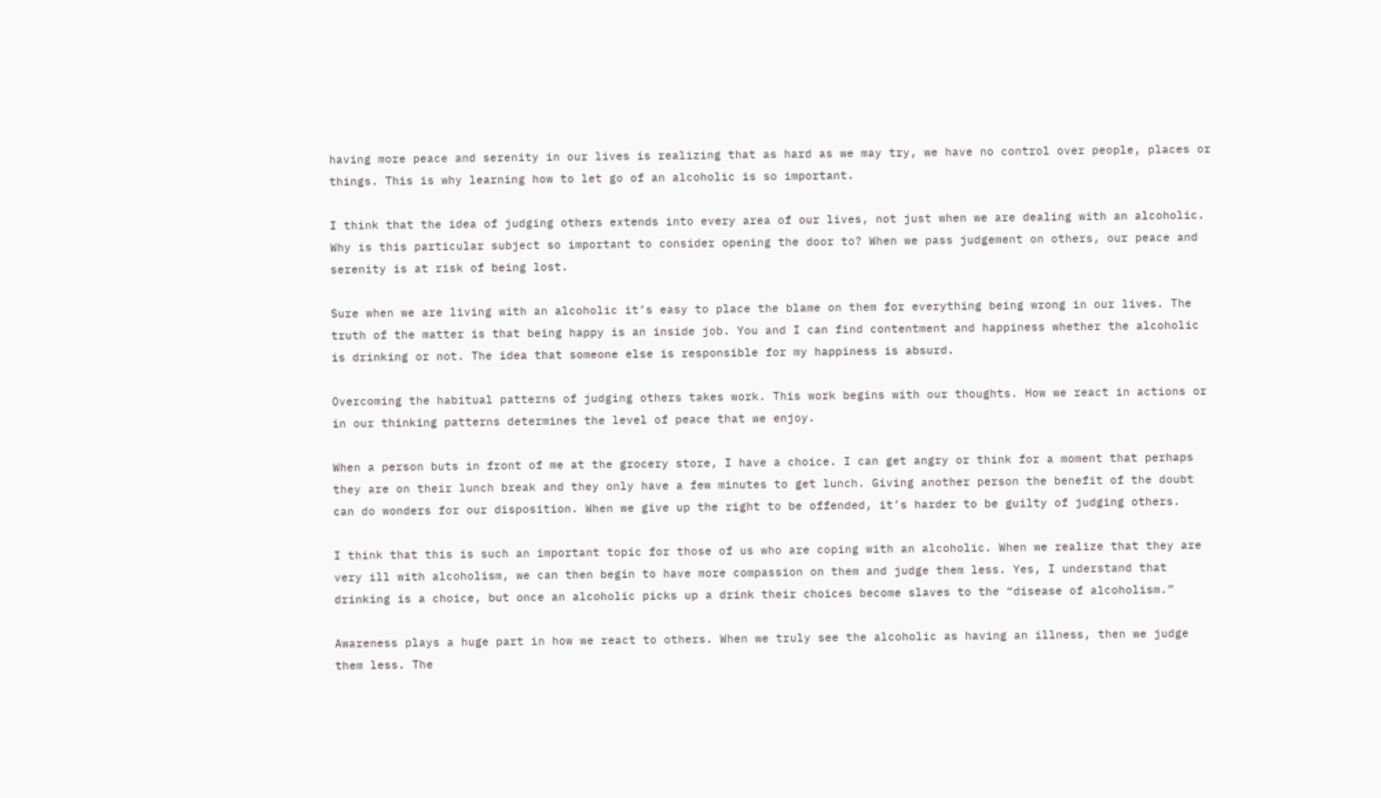having more peace and serenity in our lives is realizing that as hard as we may try, we have no control over people, places or things. This is why learning how to let go of an alcoholic is so important.

I think that the idea of judging others extends into every area of our lives, not just when we are dealing with an alcoholic. Why is this particular subject so important to consider opening the door to? When we pass judgement on others, our peace and serenity is at risk of being lost.

Sure when we are living with an alcoholic it’s easy to place the blame on them for everything being wrong in our lives. The truth of the matter is that being happy is an inside job. You and I can find contentment and happiness whether the alcoholic is drinking or not. The idea that someone else is responsible for my happiness is absurd.

Overcoming the habitual patterns of judging others takes work. This work begins with our thoughts. How we react in actions or in our thinking patterns determines the level of peace that we enjoy.

When a person buts in front of me at the grocery store, I have a choice. I can get angry or think for a moment that perhaps they are on their lunch break and they only have a few minutes to get lunch. Giving another person the benefit of the doubt can do wonders for our disposition. When we give up the right to be offended, it’s harder to be guilty of judging others.

I think that this is such an important topic for those of us who are coping with an alcoholic. When we realize that they are very ill with alcoholism, we can then begin to have more compassion on them and judge them less. Yes, I understand that drinking is a choice, but once an alcoholic picks up a drink their choices become slaves to the “disease of alcoholism.”

Awareness plays a huge part in how we react to others. When we truly see the alcoholic as having an illness, then we judge them less. The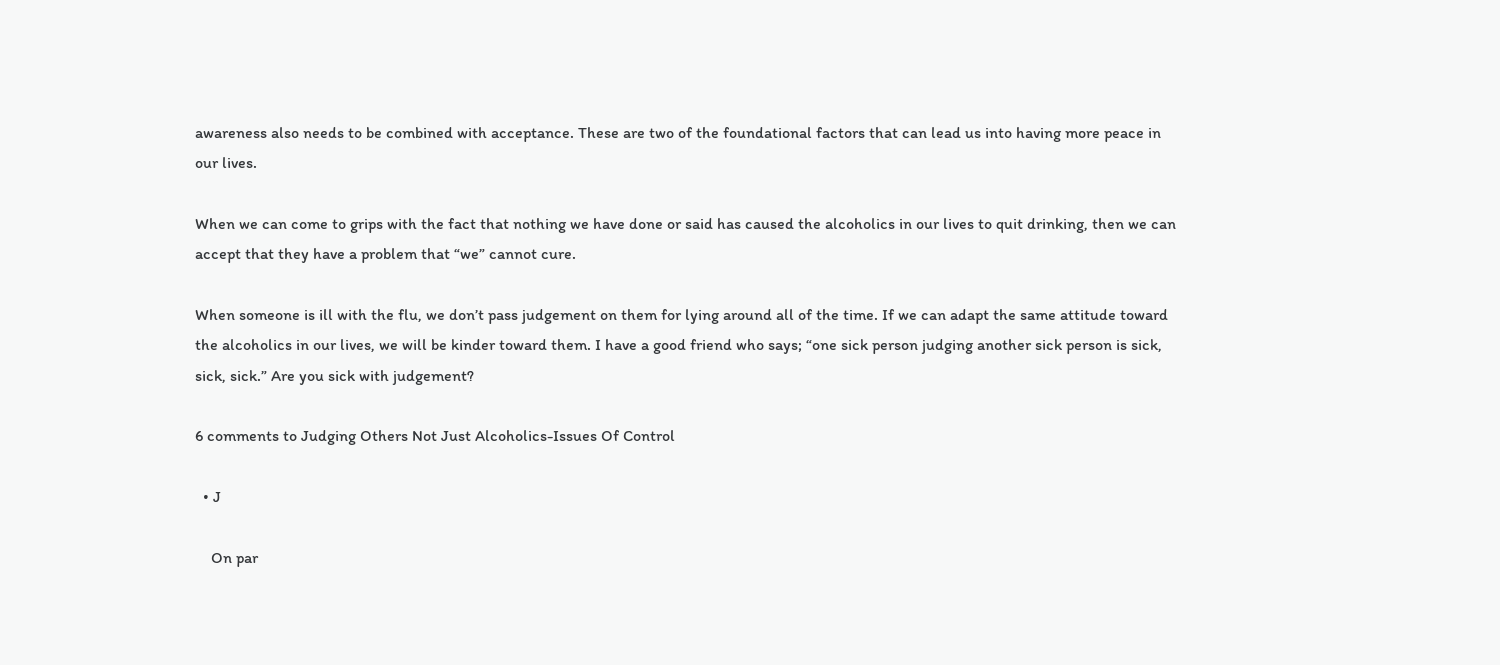awareness also needs to be combined with acceptance. These are two of the foundational factors that can lead us into having more peace in our lives.

When we can come to grips with the fact that nothing we have done or said has caused the alcoholics in our lives to quit drinking, then we can accept that they have a problem that “we” cannot cure.

When someone is ill with the flu, we don’t pass judgement on them for lying around all of the time. If we can adapt the same attitude toward the alcoholics in our lives, we will be kinder toward them. I have a good friend who says; “one sick person judging another sick person is sick, sick, sick.” Are you sick with judgement?

6 comments to Judging Others Not Just Alcoholics-Issues Of Control

  • J

    On par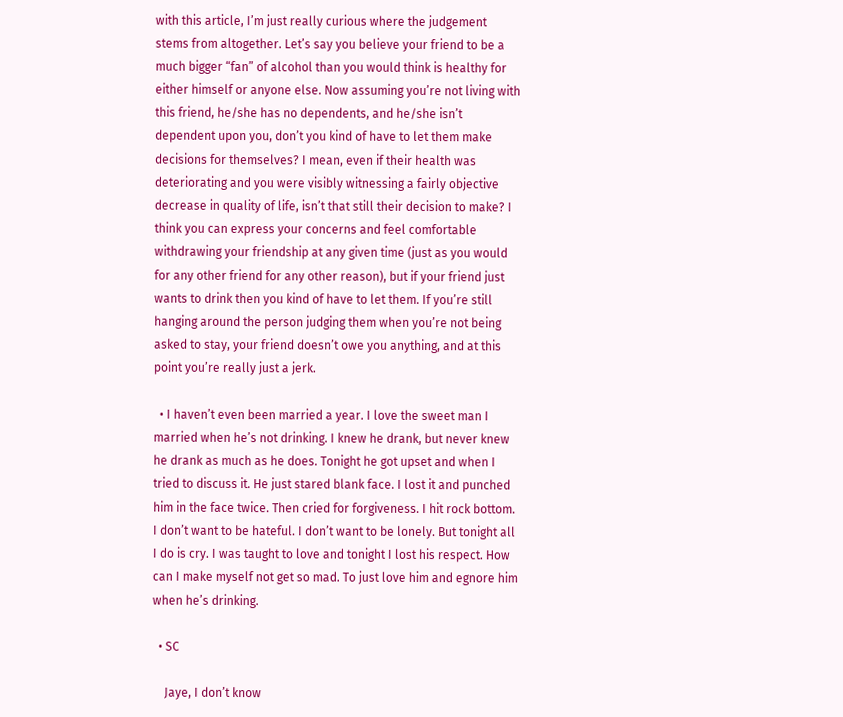with this article, I’m just really curious where the judgement stems from altogether. Let’s say you believe your friend to be a much bigger “fan” of alcohol than you would think is healthy for either himself or anyone else. Now assuming you’re not living with this friend, he/she has no dependents, and he/she isn’t dependent upon you, don’t you kind of have to let them make decisions for themselves? I mean, even if their health was deteriorating and you were visibly witnessing a fairly objective decrease in quality of life, isn’t that still their decision to make? I think you can express your concerns and feel comfortable withdrawing your friendship at any given time (just as you would for any other friend for any other reason), but if your friend just wants to drink then you kind of have to let them. If you’re still hanging around the person judging them when you’re not being asked to stay, your friend doesn’t owe you anything, and at this point you’re really just a jerk.

  • I haven’t even been married a year. I love the sweet man I married when he’s not drinking. I knew he drank, but never knew he drank as much as he does. Tonight he got upset and when I tried to discuss it. He just stared blank face. I lost it and punched him in the face twice. Then cried for forgiveness. I hit rock bottom. I don’t want to be hateful. I don’t want to be lonely. But tonight all I do is cry. I was taught to love and tonight I lost his respect. How can I make myself not get so mad. To just love him and egnore him when he’s drinking.

  • SC

    Jaye, I don’t know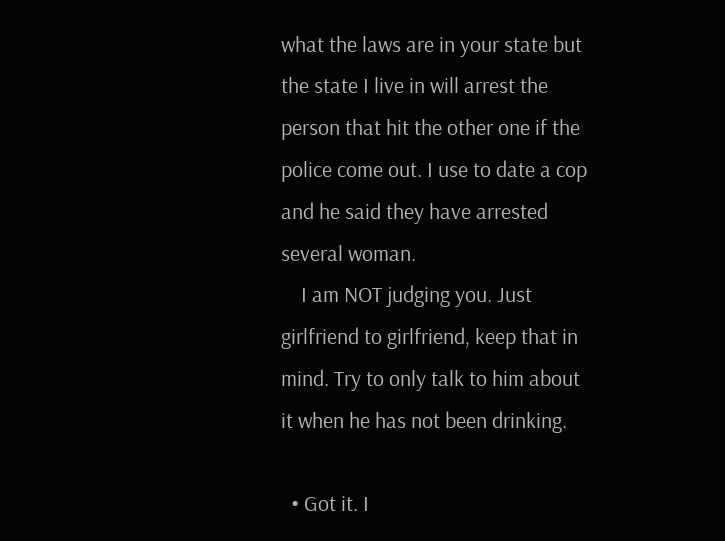what the laws are in your state but the state I live in will arrest the person that hit the other one if the police come out. I use to date a cop and he said they have arrested several woman.
    I am NOT judging you. Just girlfriend to girlfriend, keep that in mind. Try to only talk to him about it when he has not been drinking.

  • Got it. I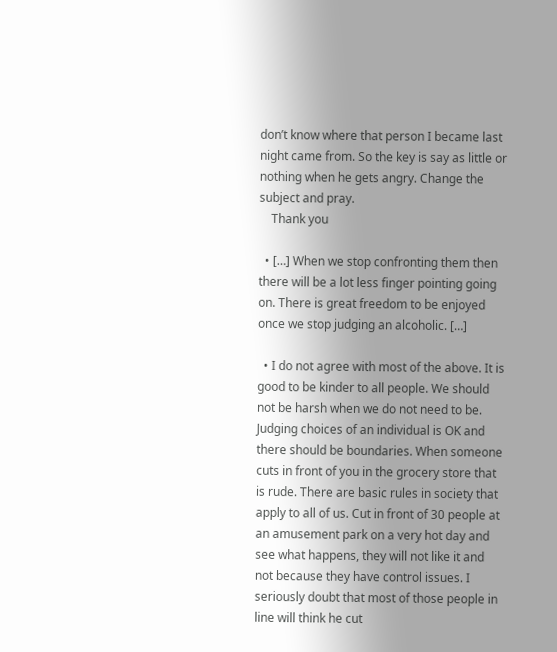don’t know where that person I became last night came from. So the key is say as little or nothing when he gets angry. Change the subject and pray.
    Thank you

  • […] When we stop confronting them then there will be a lot less finger pointing going on. There is great freedom to be enjoyed once we stop judging an alcoholic. […]

  • I do not agree with most of the above. It is good to be kinder to all people. We should not be harsh when we do not need to be. Judging choices of an individual is OK and there should be boundaries. When someone cuts in front of you in the grocery store that is rude. There are basic rules in society that apply to all of us. Cut in front of 30 people at an amusement park on a very hot day and see what happens, they will not like it and not because they have control issues. I seriously doubt that most of those people in line will think he cut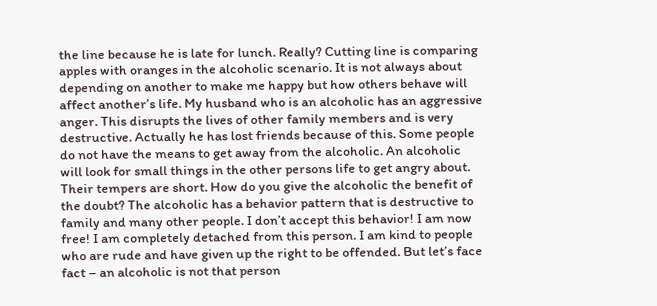the line because he is late for lunch. Really? Cutting line is comparing apples with oranges in the alcoholic scenario. It is not always about depending on another to make me happy but how others behave will affect another’s life. My husband who is an alcoholic has an aggressive anger. This disrupts the lives of other family members and is very destructive. Actually he has lost friends because of this. Some people do not have the means to get away from the alcoholic. An alcoholic will look for small things in the other persons life to get angry about. Their tempers are short. How do you give the alcoholic the benefit of the doubt? The alcoholic has a behavior pattern that is destructive to family and many other people. I don’t accept this behavior! I am now free! I am completely detached from this person. I am kind to people who are rude and have given up the right to be offended. But let’s face fact – an alcoholic is not that person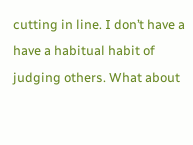cutting in line. I don’t have a have a habitual habit of judging others. What about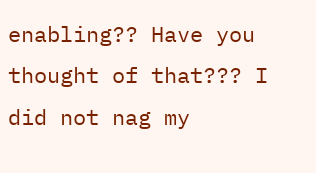enabling?? Have you thought of that??? I did not nag my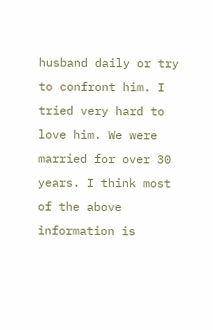husband daily or try to confront him. I tried very hard to love him. We were married for over 30 years. I think most of the above information is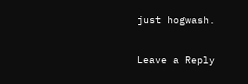just hogwash.

Leave a Reply